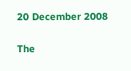20 December 2008

The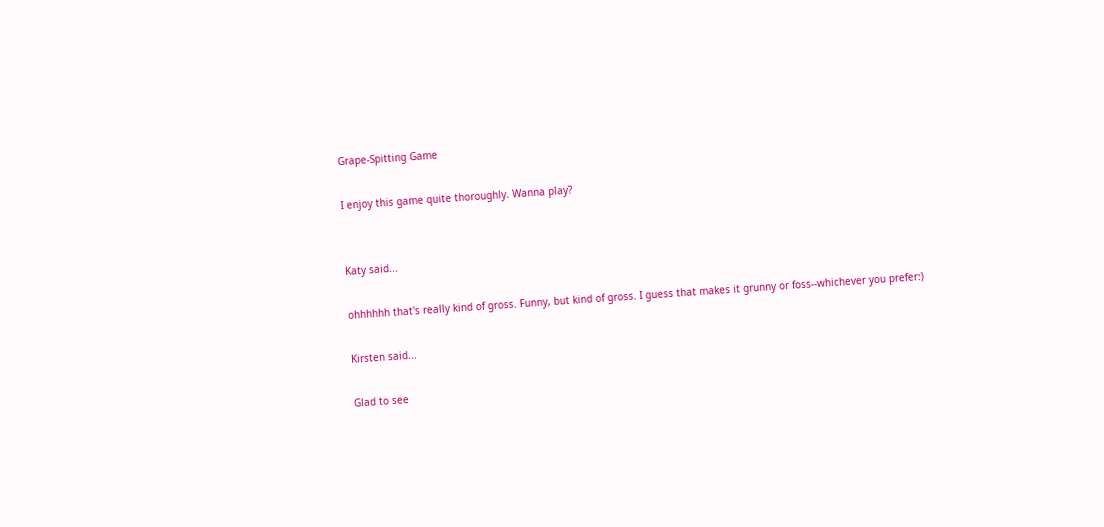Grape-Spitting Game

I enjoy this game quite thoroughly. Wanna play?


Katy said...

ohhhhhh that's really kind of gross. Funny, but kind of gross. I guess that makes it grunny or foss--whichever you prefer:)

Kirsten said...

Glad to see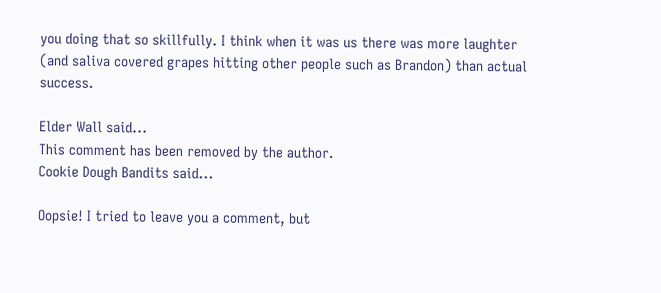you doing that so skillfully. I think when it was us there was more laughter (and saliva covered grapes hitting other people such as Brandon) than actual success.

Elder Wall said...
This comment has been removed by the author.
Cookie Dough Bandits said...

Oopsie! I tried to leave you a comment, but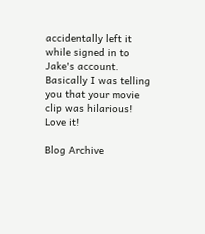accidentally left it while signed in to Jake's account. Basically I was telling you that your movie clip was hilarious! Love it!

Blog Archive